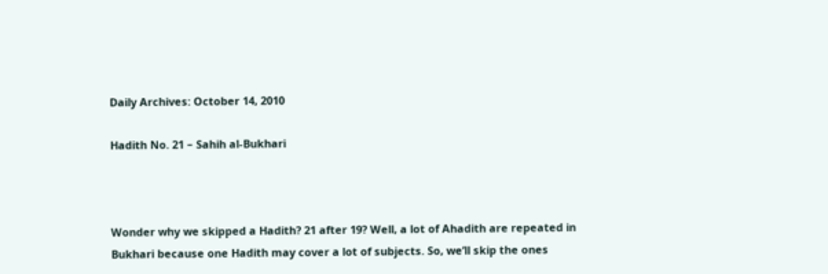Daily Archives: October 14, 2010

Hadith No. 21 – Sahih al-Bukhari



Wonder why we skipped a Hadith? 21 after 19? Well, a lot of Ahadith are repeated in Bukhari because one Hadith may cover a lot of subjects. So, we’ll skip the ones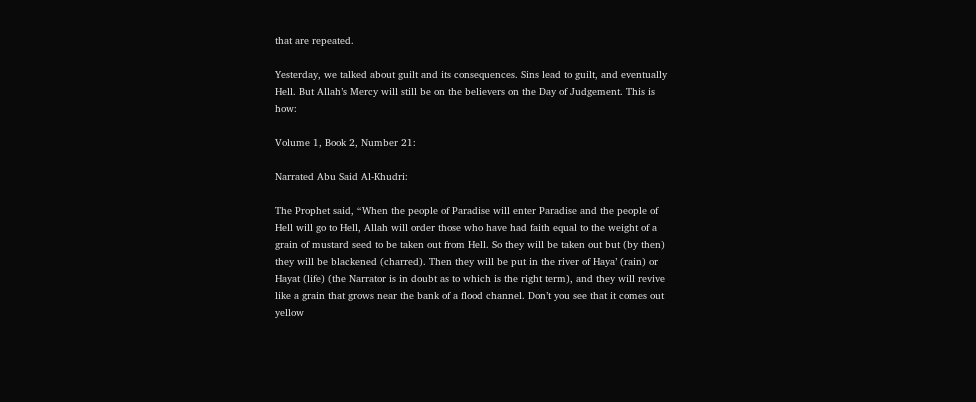that are repeated.

Yesterday, we talked about guilt and its consequences. Sins lead to guilt, and eventually Hell. But Allah’s Mercy will still be on the believers on the Day of Judgement. This is how:

Volume 1, Book 2, Number 21:

Narrated Abu Said Al-Khudri:

The Prophet said, “When the people of Paradise will enter Paradise and the people of Hell will go to Hell, Allah will order those who have had faith equal to the weight of a grain of mustard seed to be taken out from Hell. So they will be taken out but (by then) they will be blackened (charred). Then they will be put in the river of Haya’ (rain) or Hayat (life) (the Narrator is in doubt as to which is the right term), and they will revive like a grain that grows near the bank of a flood channel. Don’t you see that it comes out yellow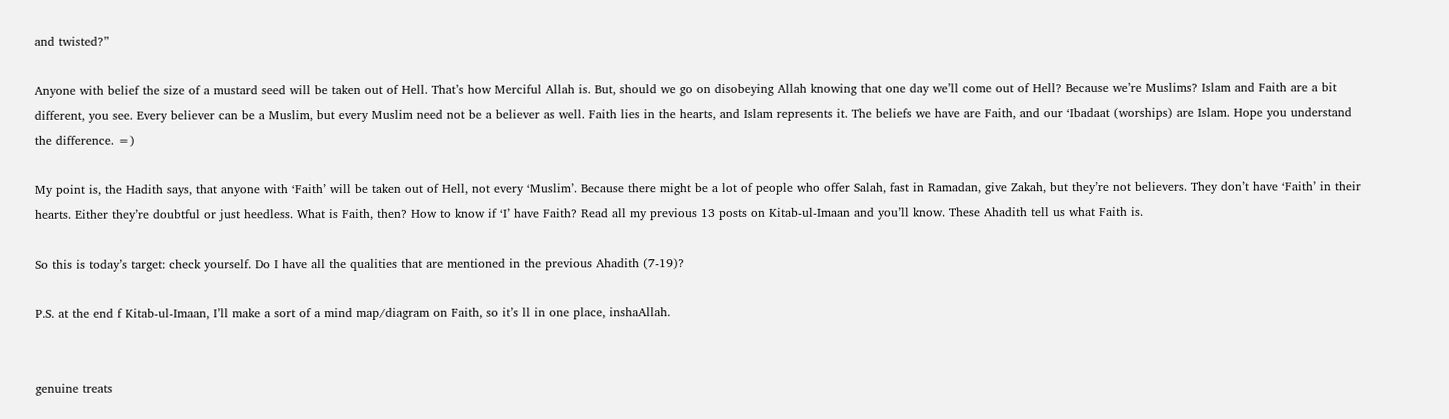and twisted?”

Anyone with belief the size of a mustard seed will be taken out of Hell. That’s how Merciful Allah is. But, should we go on disobeying Allah knowing that one day we’ll come out of Hell? Because we’re Muslims? Islam and Faith are a bit different, you see. Every believer can be a Muslim, but every Muslim need not be a believer as well. Faith lies in the hearts, and Islam represents it. The beliefs we have are Faith, and our ‘Ibadaat (worships) are Islam. Hope you understand the difference. =)

My point is, the Hadith says, that anyone with ‘Faith’ will be taken out of Hell, not every ‘Muslim’. Because there might be a lot of people who offer Salah, fast in Ramadan, give Zakah, but they’re not believers. They don’t have ‘Faith’ in their hearts. Either they’re doubtful or just heedless. What is Faith, then? How to know if ‘I’ have Faith? Read all my previous 13 posts on Kitab-ul-Imaan and you’ll know. These Ahadith tell us what Faith is.

So this is today’s target: check yourself. Do I have all the qualities that are mentioned in the previous Ahadith (7-19)?

P.S. at the end f Kitab-ul-Imaan, I’ll make a sort of a mind map/diagram on Faith, so it’s ll in one place, inshaAllah.


genuine treats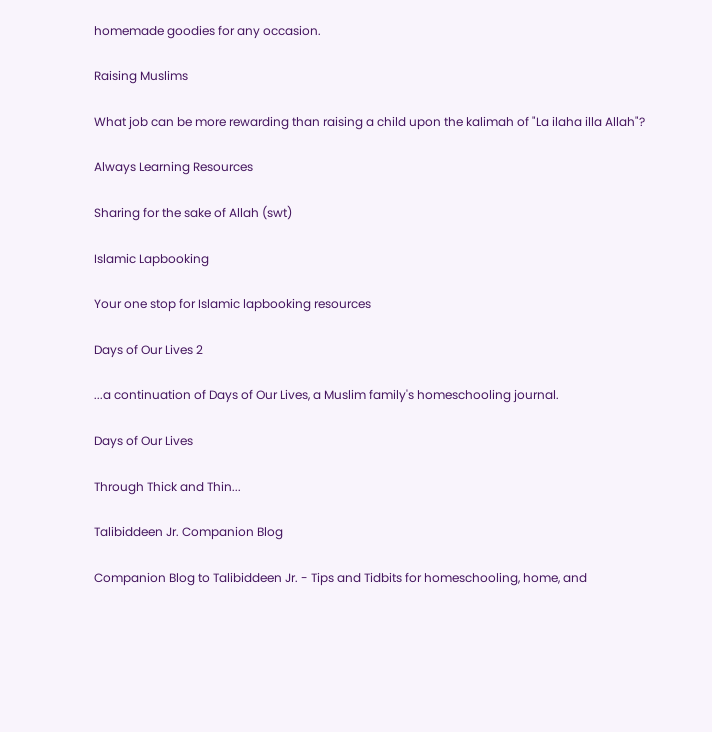homemade goodies for any occasion.

Raising Muslims

What job can be more rewarding than raising a child upon the kalimah of "La ilaha illa Allah"?

Always Learning Resources

Sharing for the sake of Allah (swt)

Islamic Lapbooking

Your one stop for Islamic lapbooking resources

Days of Our Lives 2

...a continuation of Days of Our Lives, a Muslim family's homeschooling journal.

Days of Our Lives

Through Thick and Thin...

Talibiddeen Jr. Companion Blog

Companion Blog to Talibiddeen Jr. - Tips and Tidbits for homeschooling, home, and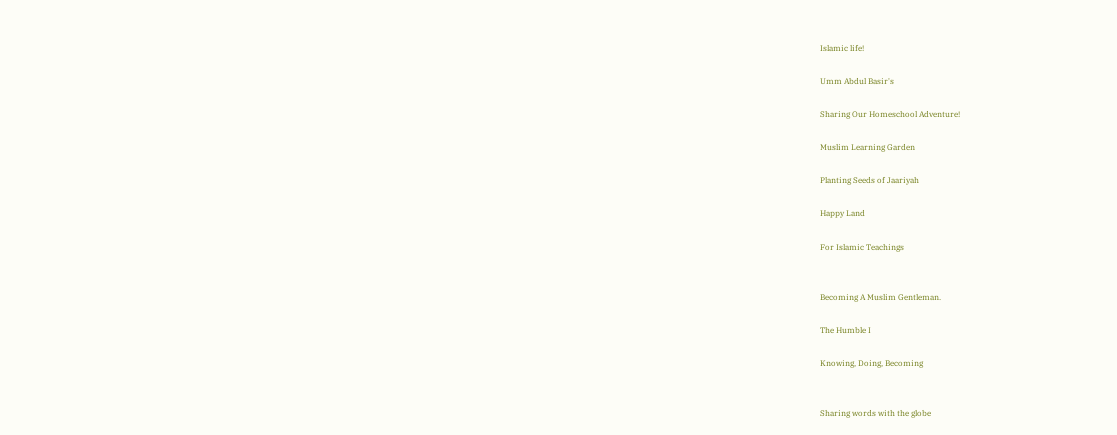Islamic life!

Umm Abdul Basir's

Sharing Our Homeschool Adventure!

Muslim Learning Garden

Planting Seeds of Jaariyah

Happy Land

For Islamic Teachings


Becoming A Muslim Gentleman.

The Humble I

Knowing, Doing, Becoming


Sharing words with the globe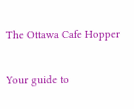The Ottawa Cafe Hopper

Your guide to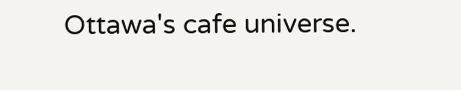Ottawa's cafe universe.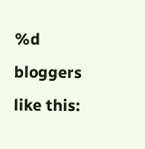%d bloggers like this: